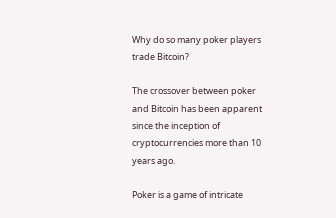Why do so many poker players trade Bitcoin?

The crossover between poker and Bitcoin has been apparent since the inception of cryptocurrencies more than 10 years ago.

Poker is a game of intricate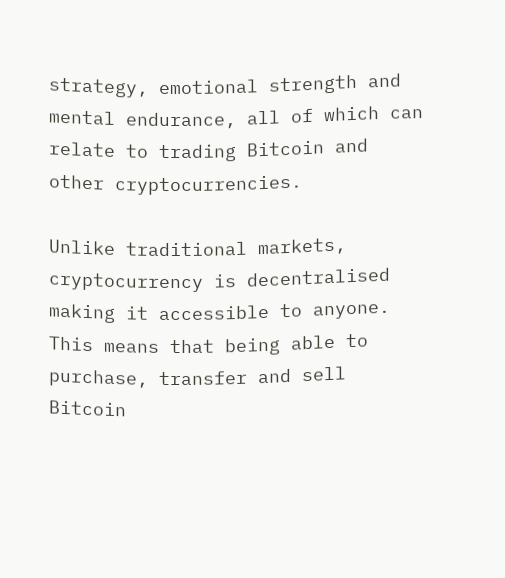strategy, emotional strength and mental endurance, all of which can relate to trading Bitcoin and other cryptocurrencies.

Unlike traditional markets, cryptocurrency is decentralised making it accessible to anyone. This means that being able to purchase, transfer and sell Bitcoin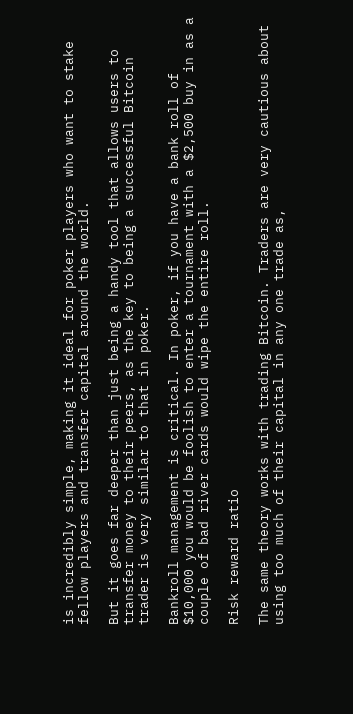is incredibly simple, making it ideal for poker players who want to stake fellow players and transfer capital around the world.

But it goes far deeper than just being a handy tool that allows users to transfer money to their peers, as the key to being a successful Bitcoin trader is very similar to that in poker.

Bankroll management is critical. In poker, if you have a bank roll of $10,000 you would be foolish to enter a tournament with a $2,500 buy in as a couple of bad river cards would wipe the entire roll.

Risk reward ratio

The same theory works with trading Bitcoin. Traders are very cautious about using too much of their capital in any one trade as,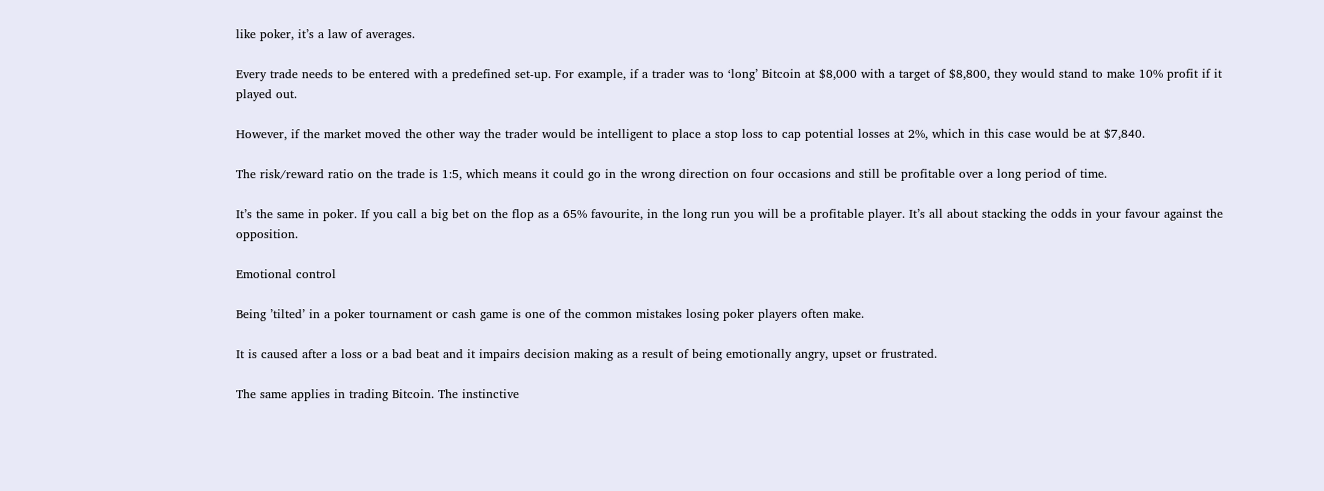like poker, it’s a law of averages.

Every trade needs to be entered with a predefined set-up. For example, if a trader was to ‘long’ Bitcoin at $8,000 with a target of $8,800, they would stand to make 10% profit if it played out.

However, if the market moved the other way the trader would be intelligent to place a stop loss to cap potential losses at 2%, which in this case would be at $7,840.

The risk/reward ratio on the trade is 1:5, which means it could go in the wrong direction on four occasions and still be profitable over a long period of time.

It’s the same in poker. If you call a big bet on the flop as a 65% favourite, in the long run you will be a profitable player. It’s all about stacking the odds in your favour against the opposition.

Emotional control

Being ’tilted’ in a poker tournament or cash game is one of the common mistakes losing poker players often make.

It is caused after a loss or a bad beat and it impairs decision making as a result of being emotionally angry, upset or frustrated.

The same applies in trading Bitcoin. The instinctive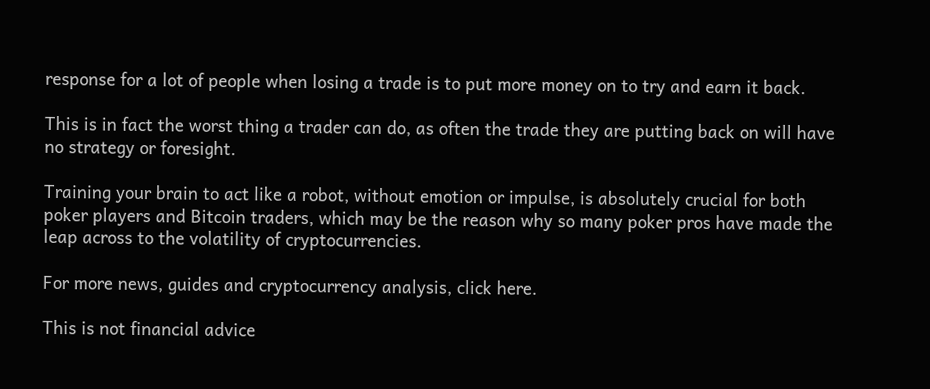response for a lot of people when losing a trade is to put more money on to try and earn it back.

This is in fact the worst thing a trader can do, as often the trade they are putting back on will have no strategy or foresight.

Training your brain to act like a robot, without emotion or impulse, is absolutely crucial for both poker players and Bitcoin traders, which may be the reason why so many poker pros have made the leap across to the volatility of cryptocurrencies.

For more news, guides and cryptocurrency analysis, click here.

This is not financial advice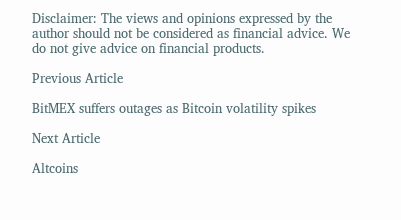Disclaimer: The views and opinions expressed by the author should not be considered as financial advice. We do not give advice on financial products.

Previous Article

BitMEX suffers outages as Bitcoin volatility spikes

Next Article

Altcoins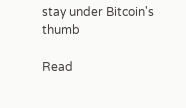stay under Bitcoin's thumb

Read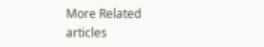More Related articles